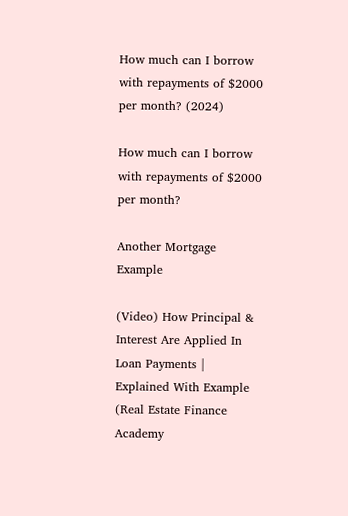How much can I borrow with repayments of $2000 per month? (2024)

How much can I borrow with repayments of $2000 per month?

Another Mortgage Example

(Video) How Principal & Interest Are Applied In Loan Payments | Explained With Example
(Real Estate Finance Academy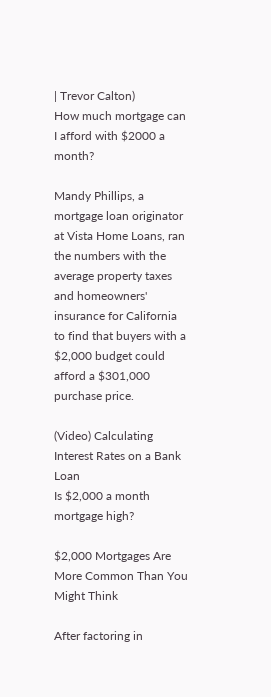| Trevor Calton)
How much mortgage can I afford with $2000 a month?

Mandy Phillips, a mortgage loan originator at Vista Home Loans, ran the numbers with the average property taxes and homeowners' insurance for California to find that buyers with a $2,000 budget could afford a $301,000 purchase price.

(Video) Calculating Interest Rates on a Bank Loan
Is $2,000 a month mortgage high?

$2,000 Mortgages Are More Common Than You Might Think

After factoring in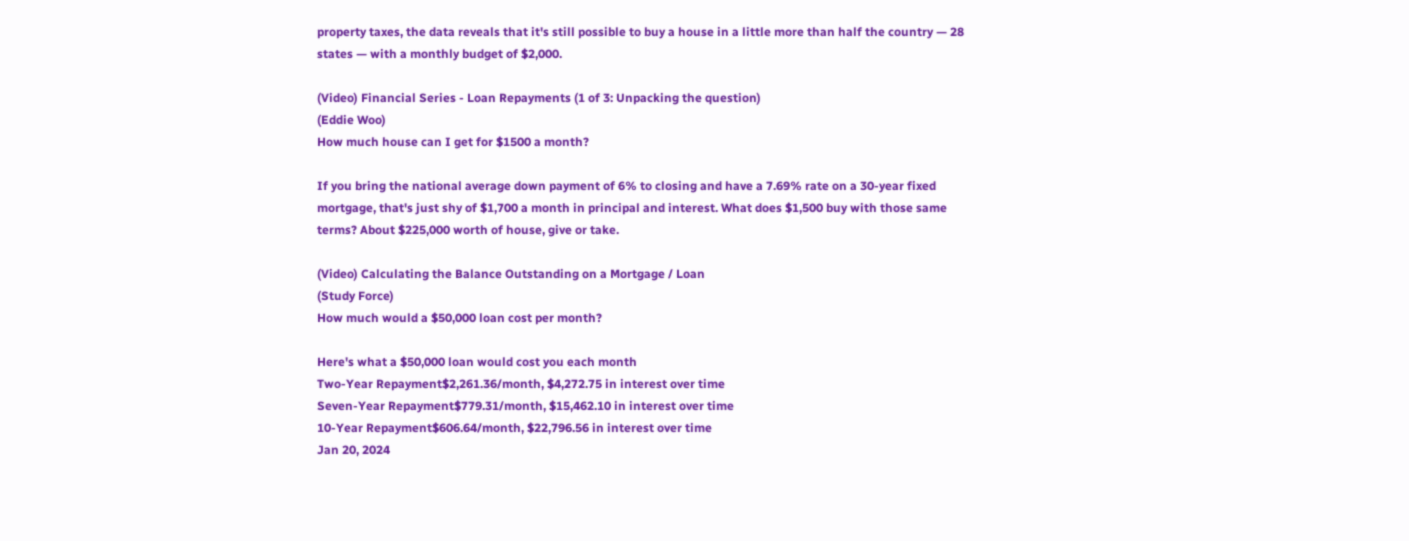property taxes, the data reveals that it's still possible to buy a house in a little more than half the country — 28 states — with a monthly budget of $2,000.

(Video) Financial Series - Loan Repayments (1 of 3: Unpacking the question)
(Eddie Woo)
How much house can I get for $1500 a month?

If you bring the national average down payment of 6% to closing and have a 7.69% rate on a 30-year fixed mortgage, that's just shy of $1,700 a month in principal and interest. What does $1,500 buy with those same terms? About $225,000 worth of house, give or take.

(Video) Calculating the Balance Outstanding on a Mortgage / Loan
(Study Force)
How much would a $50,000 loan cost per month?

Here's what a $50,000 loan would cost you each month
Two-Year Repayment$2,261.36/month, $4,272.75 in interest over time
Seven-Year Repayment$779.31/month, $15,462.10 in interest over time
10-Year Repayment$606.64/month, $22,796.56 in interest over time
Jan 20, 2024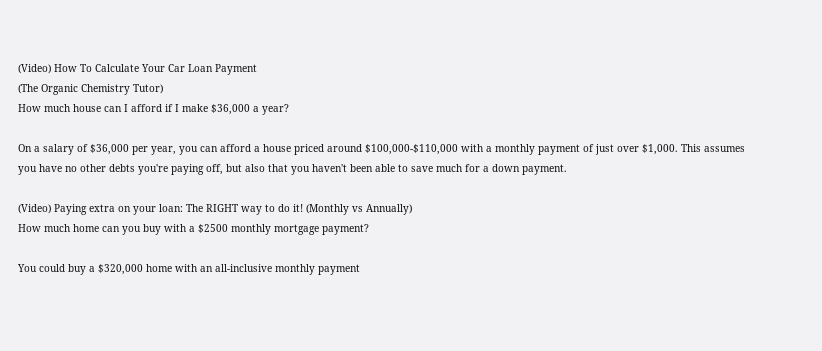(Video) How To Calculate Your Car Loan Payment
(The Organic Chemistry Tutor)
How much house can I afford if I make $36,000 a year?

On a salary of $36,000 per year, you can afford a house priced around $100,000-$110,000 with a monthly payment of just over $1,000. This assumes you have no other debts you're paying off, but also that you haven't been able to save much for a down payment.

(Video) Paying extra on your loan: The RIGHT way to do it! (Monthly vs Annually)
How much home can you buy with a $2500 monthly mortgage payment?

You could buy a $320,000 home with an all-inclusive monthly payment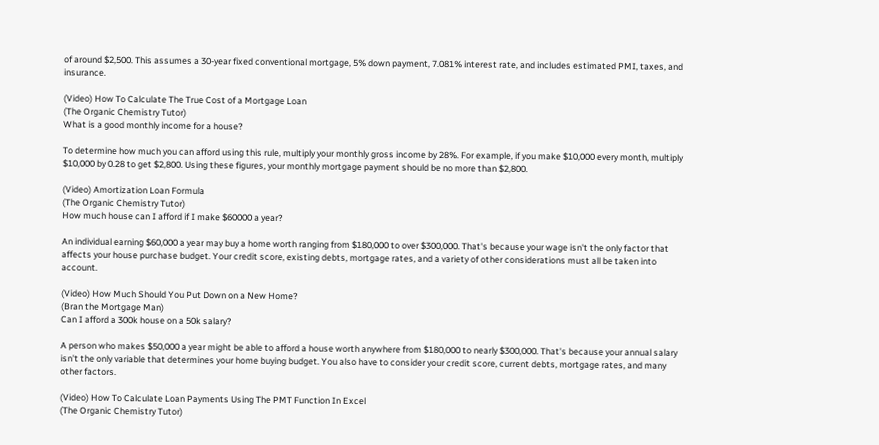of around $2,500. This assumes a 30-year fixed conventional mortgage, 5% down payment, 7.081% interest rate, and includes estimated PMI, taxes, and insurance.

(Video) How To Calculate The True Cost of a Mortgage Loan
(The Organic Chemistry Tutor)
What is a good monthly income for a house?

To determine how much you can afford using this rule, multiply your monthly gross income by 28%. For example, if you make $10,000 every month, multiply $10,000 by 0.28 to get $2,800. Using these figures, your monthly mortgage payment should be no more than $2,800.

(Video) Amortization Loan Formula
(The Organic Chemistry Tutor)
How much house can I afford if I make $60000 a year?

An individual earning $60,000 a year may buy a home worth ranging from $180,000 to over $300,000. That's because your wage isn't the only factor that affects your house purchase budget. Your credit score, existing debts, mortgage rates, and a variety of other considerations must all be taken into account.

(Video) How Much Should You Put Down on a New Home?
(Bran the Mortgage Man)
Can I afford a 300k house on a 50k salary?

A person who makes $50,000 a year might be able to afford a house worth anywhere from $180,000 to nearly $300,000. That's because your annual salary isn't the only variable that determines your home buying budget. You also have to consider your credit score, current debts, mortgage rates, and many other factors.

(Video) How To Calculate Loan Payments Using The PMT Function In Excel
(The Organic Chemistry Tutor)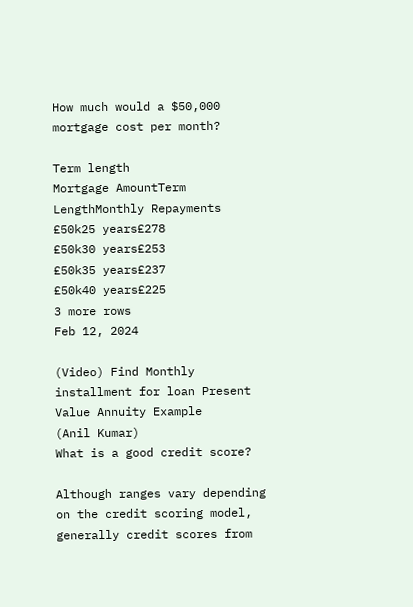How much would a $50,000 mortgage cost per month?

Term length
Mortgage AmountTerm LengthMonthly Repayments
£50k25 years£278
£50k30 years£253
£50k35 years£237
£50k40 years£225
3 more rows
Feb 12, 2024

(Video) Find Monthly installment for loan Present Value Annuity Example
(Anil Kumar)
What is a good credit score?

Although ranges vary depending on the credit scoring model, generally credit scores from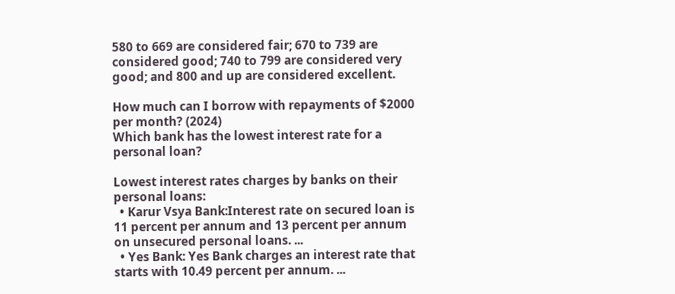580 to 669 are considered fair; 670 to 739 are considered good; 740 to 799 are considered very good; and 800 and up are considered excellent.

How much can I borrow with repayments of $2000 per month? (2024)
Which bank has the lowest interest rate for a personal loan?

Lowest interest rates charges by banks on their personal loans:
  • Karur Vsya Bank:Interest rate on secured loan is 11 percent per annum and 13 percent per annum on unsecured personal loans. ...
  • Yes Bank: Yes Bank charges an interest rate that starts with 10.49 percent per annum. ...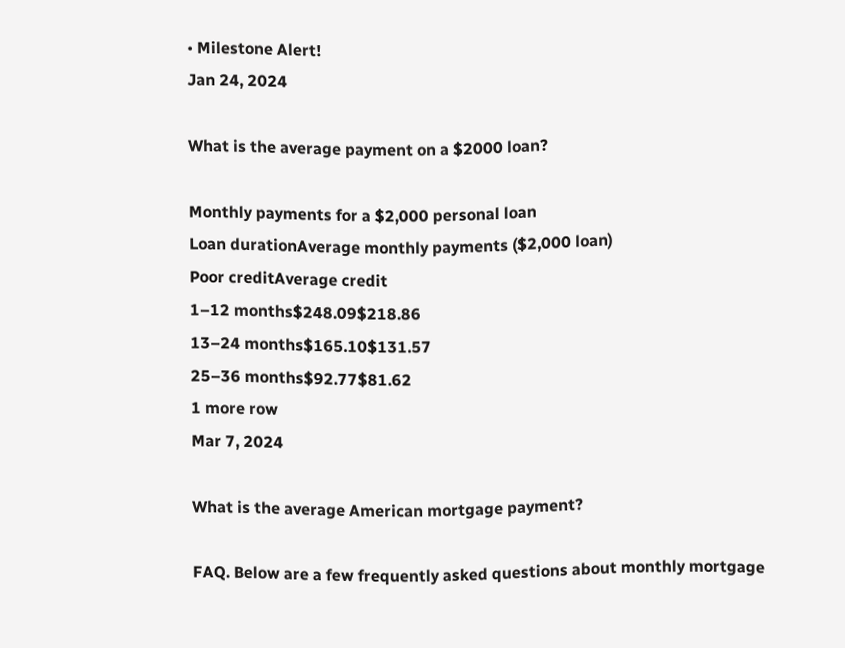• Milestone Alert!
Jan 24, 2024

What is the average payment on a $2000 loan?

Monthly payments for a $2,000 personal loan
Loan durationAverage monthly payments ($2,000 loan)
Poor creditAverage credit
1–12 months$248.09$218.86
13–24 months$165.10$131.57
25–36 months$92.77$81.62
1 more row
Mar 7, 2024

What is the average American mortgage payment?

FAQ. Below are a few frequently asked questions about monthly mortgage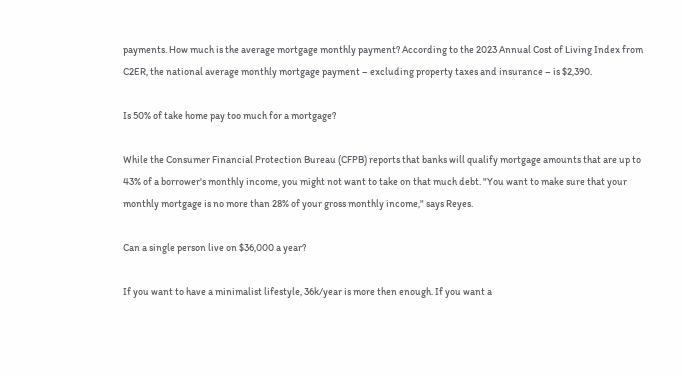payments. How much is the average mortgage monthly payment? According to the 2023 Annual Cost of Living Index from C2ER, the national average monthly mortgage payment – excluding property taxes and insurance – is $2,390.

Is 50% of take home pay too much for a mortgage?

While the Consumer Financial Protection Bureau (CFPB) reports that banks will qualify mortgage amounts that are up to 43% of a borrower's monthly income, you might not want to take on that much debt. "You want to make sure that your monthly mortgage is no more than 28% of your gross monthly income," says Reyes.

Can a single person live on $36,000 a year?

If you want to have a minimalist lifestyle, 36k/year is more then enough. If you want a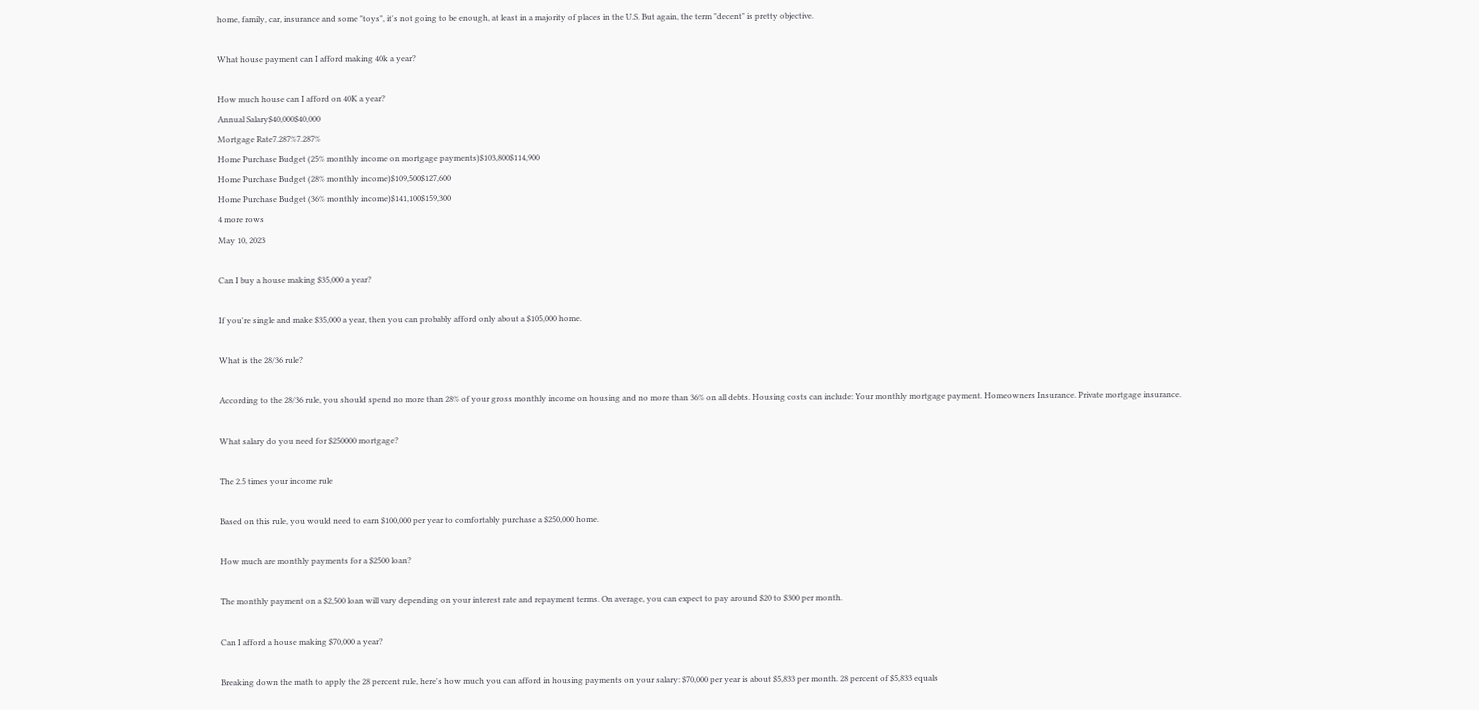home, family, car, insurance and some "toys", it's not going to be enough, at least in a majority of places in the U.S. But again, the term "decent" is pretty objective.

What house payment can I afford making 40k a year?

How much house can I afford on 40K a year?
Annual Salary$40,000$40,000
Mortgage Rate7.287%7.287%
Home Purchase Budget (25% monthly income on mortgage payments)$103,800$114,900
Home Purchase Budget (28% monthly income)$109,500$127,600
Home Purchase Budget (36% monthly income)$141,100$159,300
4 more rows
May 10, 2023

Can I buy a house making $35,000 a year?

If you're single and make $35,000 a year, then you can probably afford only about a $105,000 home.

What is the 28/36 rule?

According to the 28/36 rule, you should spend no more than 28% of your gross monthly income on housing and no more than 36% on all debts. Housing costs can include: Your monthly mortgage payment. Homeowners Insurance. Private mortgage insurance.

What salary do you need for $250000 mortgage?

The 2.5 times your income rule

Based on this rule, you would need to earn $100,000 per year to comfortably purchase a $250,000 home.

How much are monthly payments for a $2500 loan?

The monthly payment on a $2,500 loan will vary depending on your interest rate and repayment terms. On average, you can expect to pay around $20 to $300 per month.

Can I afford a house making $70,000 a year?

Breaking down the math to apply the 28 percent rule, here's how much you can afford in housing payments on your salary: $70,000 per year is about $5,833 per month. 28 percent of $5,833 equals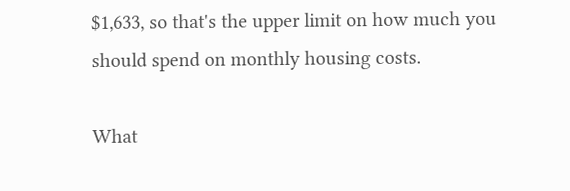$1,633, so that's the upper limit on how much you should spend on monthly housing costs.

What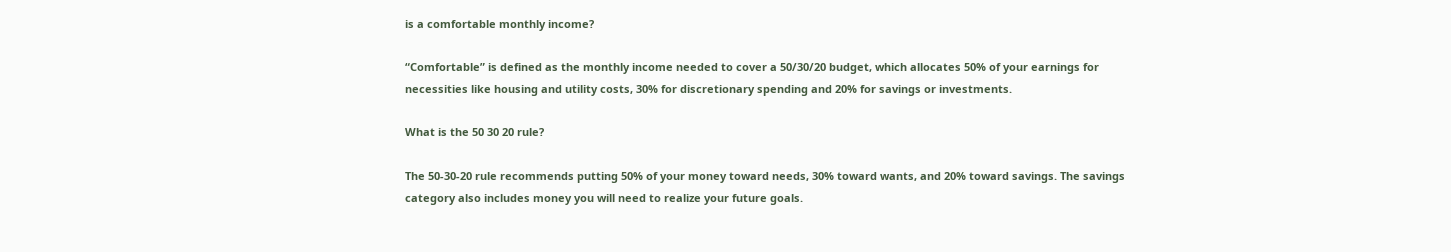is a comfortable monthly income?

“Comfortable” is defined as the monthly income needed to cover a 50/30/20 budget, which allocates 50% of your earnings for necessities like housing and utility costs, 30% for discretionary spending and 20% for savings or investments.

What is the 50 30 20 rule?

The 50-30-20 rule recommends putting 50% of your money toward needs, 30% toward wants, and 20% toward savings. The savings category also includes money you will need to realize your future goals.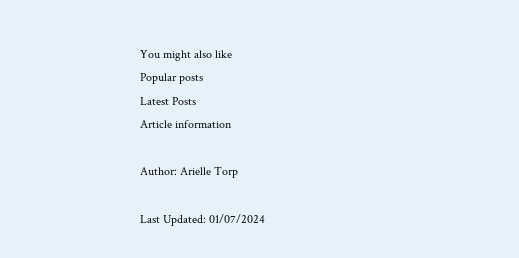You might also like
Popular posts
Latest Posts
Article information

Author: Arielle Torp

Last Updated: 01/07/2024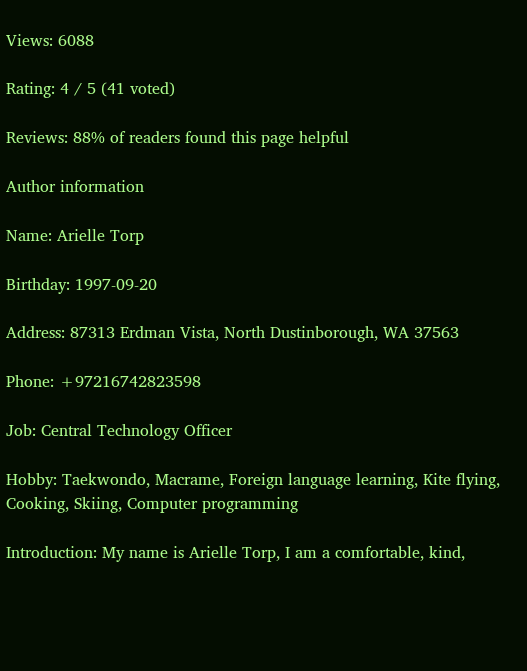Views: 6088

Rating: 4 / 5 (41 voted)

Reviews: 88% of readers found this page helpful

Author information

Name: Arielle Torp

Birthday: 1997-09-20

Address: 87313 Erdman Vista, North Dustinborough, WA 37563

Phone: +97216742823598

Job: Central Technology Officer

Hobby: Taekwondo, Macrame, Foreign language learning, Kite flying, Cooking, Skiing, Computer programming

Introduction: My name is Arielle Torp, I am a comfortable, kind,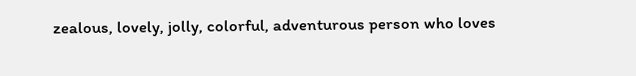zealous, lovely, jolly, colorful, adventurous person who loves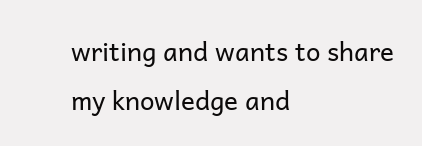writing and wants to share my knowledge and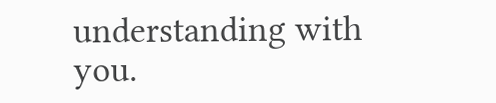understanding with you.